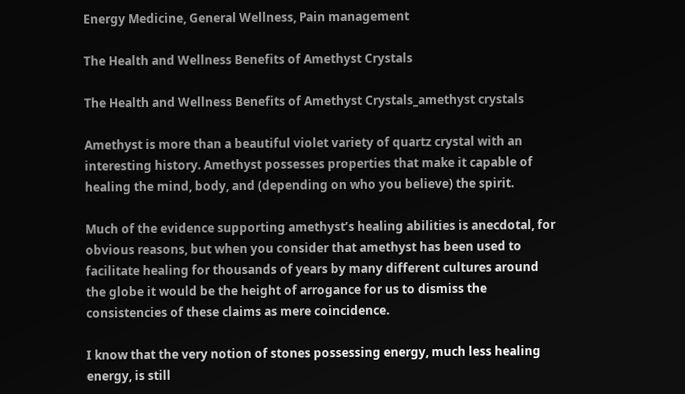Energy Medicine, General Wellness, Pain management

The Health and Wellness Benefits of Amethyst Crystals

The Health and Wellness Benefits of Amethyst Crystals_amethyst crystals

Amethyst is more than a beautiful violet variety of quartz crystal with an interesting history. Amethyst possesses properties that make it capable of healing the mind, body, and (depending on who you believe) the spirit.

Much of the evidence supporting amethyst’s healing abilities is anecdotal, for obvious reasons, but when you consider that amethyst has been used to facilitate healing for thousands of years by many different cultures around the globe it would be the height of arrogance for us to dismiss the consistencies of these claims as mere coincidence.

I know that the very notion of stones possessing energy, much less healing energy, is still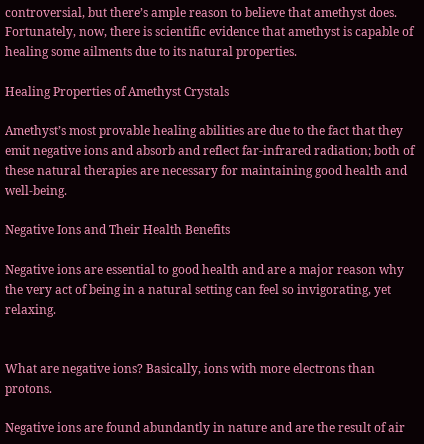controversial, but there’s ample reason to believe that amethyst does. Fortunately, now, there is scientific evidence that amethyst is capable of healing some ailments due to its natural properties.

Healing Properties of Amethyst Crystals

Amethyst’s most provable healing abilities are due to the fact that they emit negative ions and absorb and reflect far-infrared radiation; both of these natural therapies are necessary for maintaining good health and well-being.

Negative Ions and Their Health Benefits

Negative ions are essential to good health and are a major reason why the very act of being in a natural setting can feel so invigorating, yet relaxing.


What are negative ions? Basically, ions with more electrons than protons.

Negative ions are found abundantly in nature and are the result of air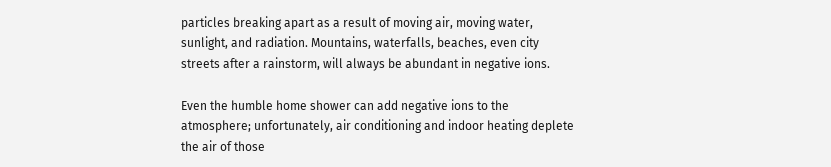particles breaking apart as a result of moving air, moving water, sunlight, and radiation. Mountains, waterfalls, beaches, even city streets after a rainstorm, will always be abundant in negative ions.

Even the humble home shower can add negative ions to the atmosphere; unfortunately, air conditioning and indoor heating deplete the air of those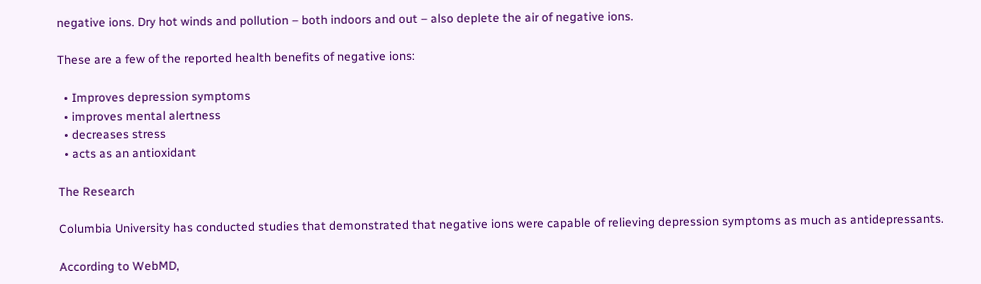negative ions. Dry hot winds and pollution – both indoors and out – also deplete the air of negative ions.

These are a few of the reported health benefits of negative ions:

  • Improves depression symptoms
  • improves mental alertness
  • decreases stress
  • acts as an antioxidant

The Research

Columbia University has conducted studies that demonstrated that negative ions were capable of relieving depression symptoms as much as antidepressants.

According to WebMD,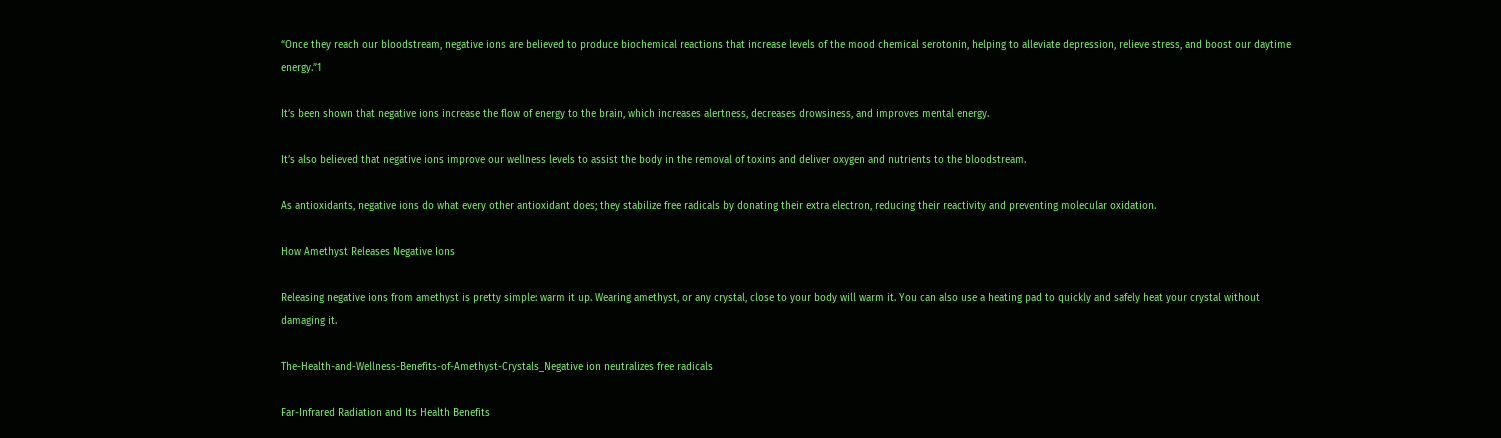“Once they reach our bloodstream, negative ions are believed to produce biochemical reactions that increase levels of the mood chemical serotonin, helping to alleviate depression, relieve stress, and boost our daytime energy.”1

It’s been shown that negative ions increase the flow of energy to the brain, which increases alertness, decreases drowsiness, and improves mental energy.

It’s also believed that negative ions improve our wellness levels to assist the body in the removal of toxins and deliver oxygen and nutrients to the bloodstream.

As antioxidants, negative ions do what every other antioxidant does; they stabilize free radicals by donating their extra electron, reducing their reactivity and preventing molecular oxidation.

How Amethyst Releases Negative Ions

Releasing negative ions from amethyst is pretty simple: warm it up. Wearing amethyst, or any crystal, close to your body will warm it. You can also use a heating pad to quickly and safely heat your crystal without damaging it.

The-Health-and-Wellness-Benefits-of-Amethyst-Crystals_Negative ion neutralizes free radicals

Far-Infrared Radiation and Its Health Benefits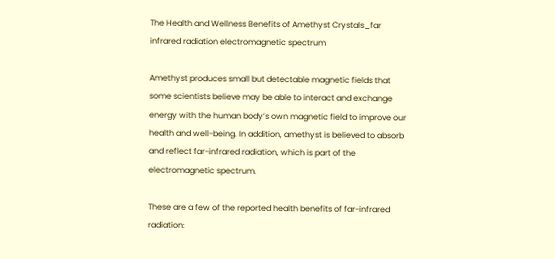The Health and Wellness Benefits of Amethyst Crystals_far infrared radiation electromagnetic spectrum

Amethyst produces small but detectable magnetic fields that some scientists believe may be able to interact and exchange energy with the human body’s own magnetic field to improve our health and well-being. In addition, amethyst is believed to absorb and reflect far-infrared radiation, which is part of the electromagnetic spectrum.

These are a few of the reported health benefits of far-infrared radiation: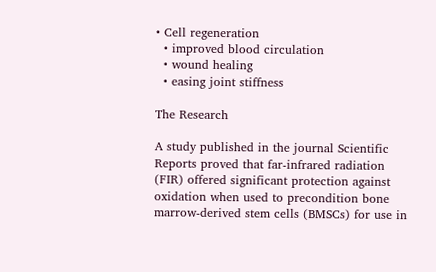• Cell regeneration
  • improved blood circulation
  • wound healing
  • easing joint stiffness

The Research

A study published in the journal Scientific Reports proved that far-infrared radiation (FIR) offered significant protection against oxidation when used to precondition bone marrow-derived stem cells (BMSCs) for use in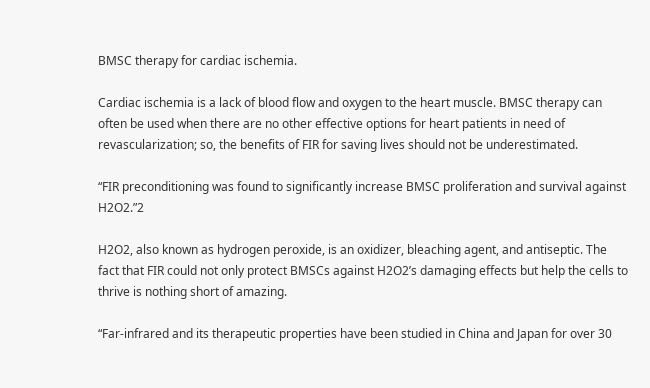BMSC therapy for cardiac ischemia.

Cardiac ischemia is a lack of blood flow and oxygen to the heart muscle. BMSC therapy can often be used when there are no other effective options for heart patients in need of revascularization; so, the benefits of FIR for saving lives should not be underestimated.

“FIR preconditioning was found to significantly increase BMSC proliferation and survival against H2O2.”2

H2O2, also known as hydrogen peroxide, is an oxidizer, bleaching agent, and antiseptic. The fact that FIR could not only protect BMSCs against H2O2’s damaging effects but help the cells to thrive is nothing short of amazing.

“Far-infrared and its therapeutic properties have been studied in China and Japan for over 30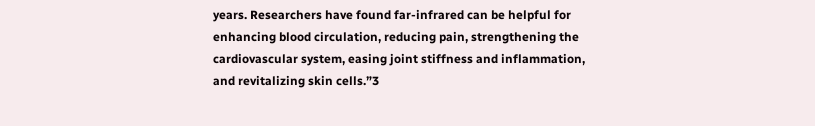years. Researchers have found far-infrared can be helpful for enhancing blood circulation, reducing pain, strengthening the cardiovascular system, easing joint stiffness and inflammation, and revitalizing skin cells.”3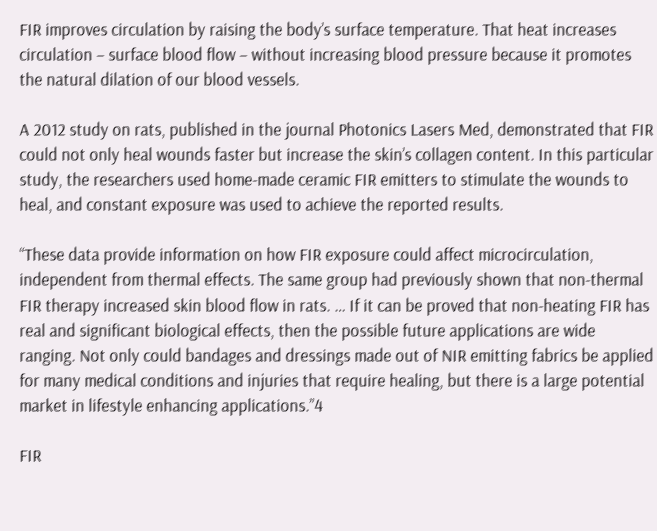FIR improves circulation by raising the body’s surface temperature. That heat increases circulation – surface blood flow – without increasing blood pressure because it promotes the natural dilation of our blood vessels.

A 2012 study on rats, published in the journal Photonics Lasers Med, demonstrated that FIR could not only heal wounds faster but increase the skin’s collagen content. In this particular study, the researchers used home-made ceramic FIR emitters to stimulate the wounds to heal, and constant exposure was used to achieve the reported results.

“These data provide information on how FIR exposure could affect microcirculation, independent from thermal effects. The same group had previously shown that non-thermal FIR therapy increased skin blood flow in rats. … If it can be proved that non-heating FIR has real and significant biological effects, then the possible future applications are wide ranging. Not only could bandages and dressings made out of NIR emitting fabrics be applied for many medical conditions and injuries that require healing, but there is a large potential market in lifestyle enhancing applications.”4

FIR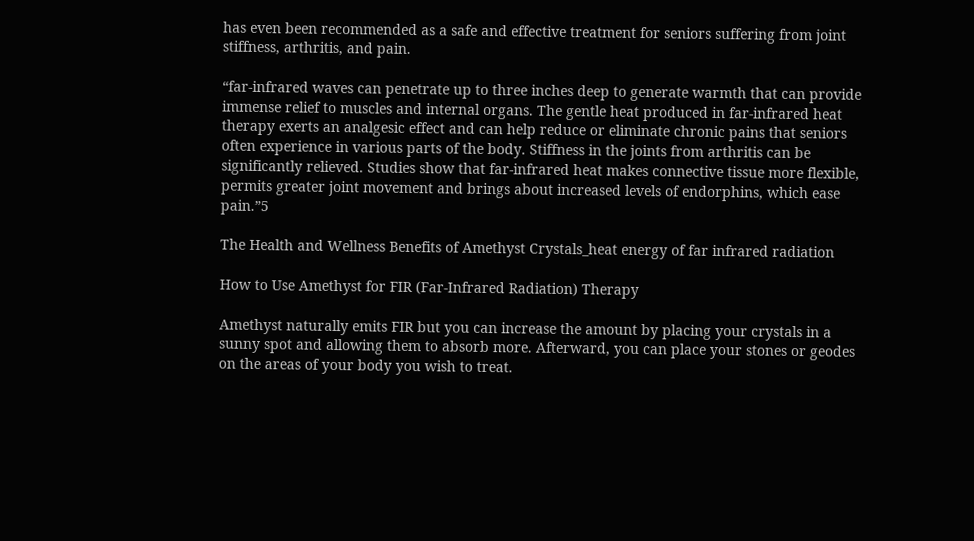has even been recommended as a safe and effective treatment for seniors suffering from joint stiffness, arthritis, and pain.

“far-infrared waves can penetrate up to three inches deep to generate warmth that can provide immense relief to muscles and internal organs. The gentle heat produced in far-infrared heat therapy exerts an analgesic effect and can help reduce or eliminate chronic pains that seniors often experience in various parts of the body. Stiffness in the joints from arthritis can be significantly relieved. Studies show that far-infrared heat makes connective tissue more flexible, permits greater joint movement and brings about increased levels of endorphins, which ease pain.”5

The Health and Wellness Benefits of Amethyst Crystals_heat energy of far infrared radiation

How to Use Amethyst for FIR (Far-Infrared Radiation) Therapy

Amethyst naturally emits FIR but you can increase the amount by placing your crystals in a sunny spot and allowing them to absorb more. Afterward, you can place your stones or geodes on the areas of your body you wish to treat.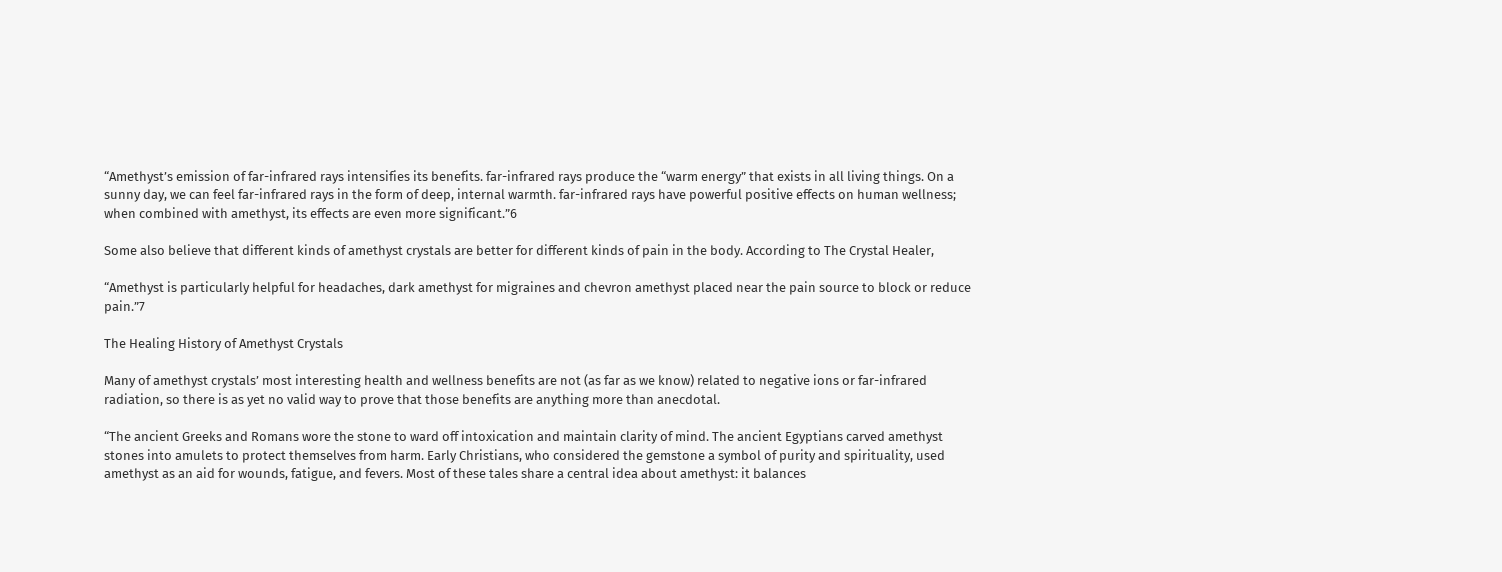“Amethyst’s emission of far-infrared rays intensifies its benefits. far-infrared rays produce the “warm energy” that exists in all living things. On a sunny day, we can feel far-infrared rays in the form of deep, internal warmth. far-infrared rays have powerful positive effects on human wellness; when combined with amethyst, its effects are even more significant.”6

Some also believe that different kinds of amethyst crystals are better for different kinds of pain in the body. According to The Crystal Healer,

“Amethyst is particularly helpful for headaches, dark amethyst for migraines and chevron amethyst placed near the pain source to block or reduce pain.”7

The Healing History of Amethyst Crystals

Many of amethyst crystals’ most interesting health and wellness benefits are not (as far as we know) related to negative ions or far-infrared radiation, so there is as yet no valid way to prove that those benefits are anything more than anecdotal.

“The ancient Greeks and Romans wore the stone to ward off intoxication and maintain clarity of mind. The ancient Egyptians carved amethyst stones into amulets to protect themselves from harm. Early Christians, who considered the gemstone a symbol of purity and spirituality, used amethyst as an aid for wounds, fatigue, and fevers. Most of these tales share a central idea about amethyst: it balances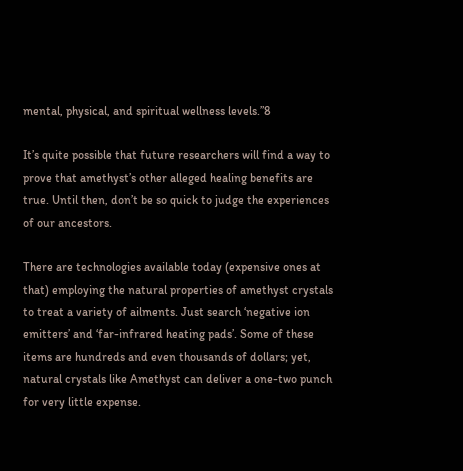mental, physical, and spiritual wellness levels.”8

It’s quite possible that future researchers will find a way to prove that amethyst’s other alleged healing benefits are true. Until then, don’t be so quick to judge the experiences of our ancestors.

There are technologies available today (expensive ones at that) employing the natural properties of amethyst crystals to treat a variety of ailments. Just search ‘negative ion emitters’ and ‘far-infrared heating pads’. Some of these items are hundreds and even thousands of dollars; yet, natural crystals like Amethyst can deliver a one-two punch for very little expense.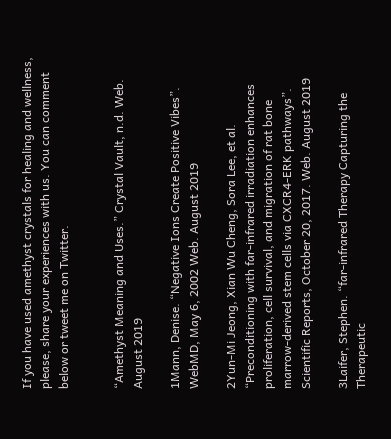If you have used amethyst crystals for healing and wellness, please, share your experiences with us. You can comment below or tweet me on Twitter.


“Amethyst Meaning and Uses.” Crystal Vault, n.d. Web. August 2019

1Mann, Denise. “Negative Ions Create Positive Vibes”. WebMD, May 6, 2002 Web. August 2019

2Yun-Mi Jeong, Xian Wu Cheng, Sora Lee, et al. “Preconditioning with far-infrared irradiation enhances proliferation, cell survival, and migration of rat bone marrow-derived stem cells via CXCR4-ERK pathways”. Scientific Reports, October 20, 2017. Web. August 2019

3Laifer, Stephen. “far-infrared Therapy Capturing the Therapeutic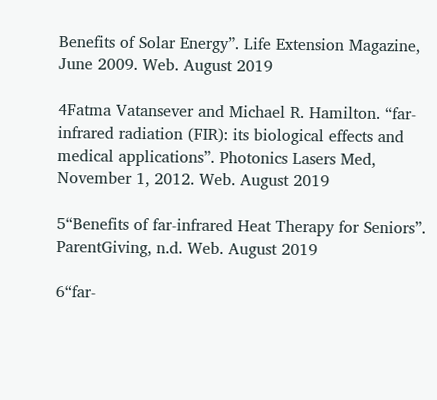Benefits of Solar Energy”. Life Extension Magazine, June 2009. Web. August 2019

4Fatma Vatansever and Michael R. Hamilton. “far-infrared radiation (FIR): its biological effects and medical applications”. Photonics Lasers Med, November 1, 2012. Web. August 2019

5“Benefits of far-infrared Heat Therapy for Seniors”. ParentGiving, n.d. Web. August 2019

6“far-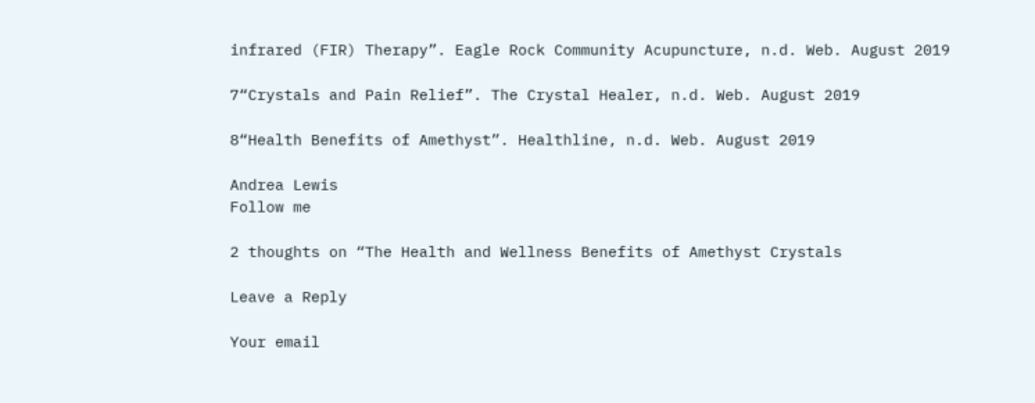infrared (FIR) Therapy”. Eagle Rock Community Acupuncture, n.d. Web. August 2019

7“Crystals and Pain Relief”. The Crystal Healer, n.d. Web. August 2019

8“Health Benefits of Amethyst”. Healthline, n.d. Web. August 2019

Andrea Lewis
Follow me

2 thoughts on “The Health and Wellness Benefits of Amethyst Crystals

Leave a Reply

Your email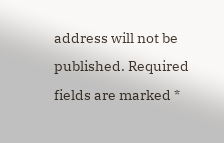address will not be published. Required fields are marked *